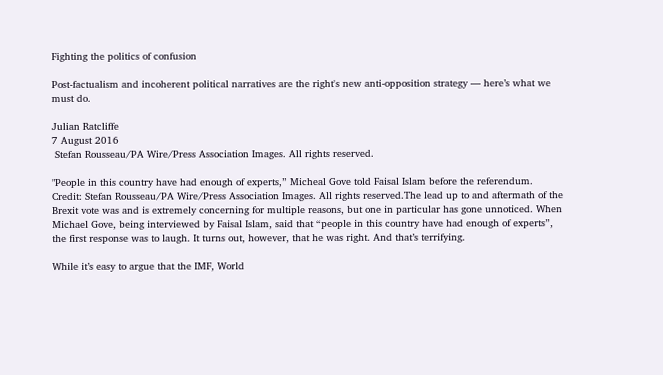Fighting the politics of confusion

Post-factualism and incoherent political narratives are the right's new anti-opposition strategy — here’s what we must do.

Julian Ratcliffe
7 August 2016
 Stefan Rousseau/PA Wire/Press Association Images. All rights reserved.

"People in this country have had enough of experts,” Micheal Gove told Faisal Islam before the referendum. Credit: Stefan Rousseau/PA Wire/Press Association Images. All rights reserved.The lead up to and aftermath of the Brexit vote was and is extremely concerning for multiple reasons, but one in particular has gone unnoticed. When Michael Gove, being interviewed by Faisal Islam, said that “people in this country have had enough of experts”, the first response was to laugh. It turns out, however, that he was right. And that’s terrifying.

While it’s easy to argue that the IMF, World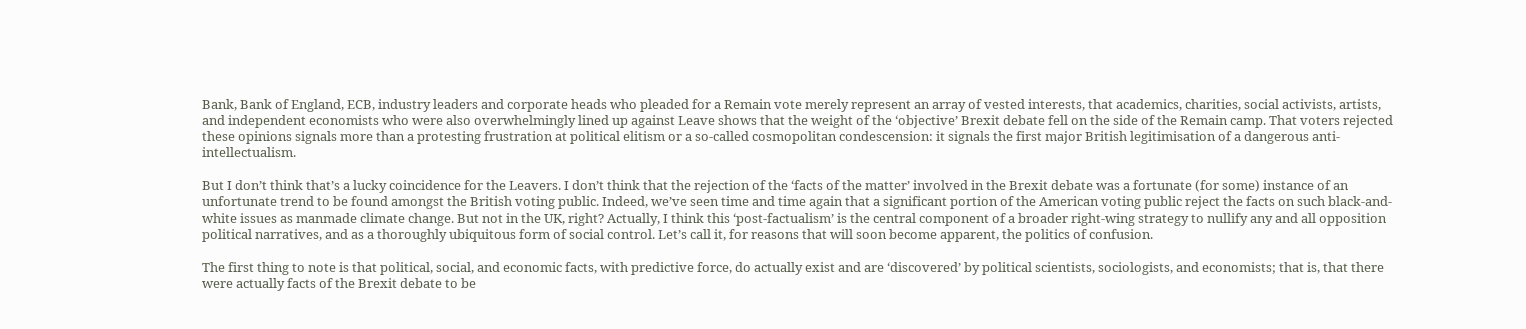Bank, Bank of England, ECB, industry leaders and corporate heads who pleaded for a Remain vote merely represent an array of vested interests, that academics, charities, social activists, artists, and independent economists who were also overwhelmingly lined up against Leave shows that the weight of the ‘objective’ Brexit debate fell on the side of the Remain camp. That voters rejected these opinions signals more than a protesting frustration at political elitism or a so-called cosmopolitan condescension: it signals the first major British legitimisation of a dangerous anti-intellectualism.

But I don’t think that’s a lucky coincidence for the Leavers. I don’t think that the rejection of the ‘facts of the matter’ involved in the Brexit debate was a fortunate (for some) instance of an unfortunate trend to be found amongst the British voting public. Indeed, we’ve seen time and time again that a significant portion of the American voting public reject the facts on such black-and-white issues as manmade climate change. But not in the UK, right? Actually, I think this ‘post-factualism’ is the central component of a broader right-wing strategy to nullify any and all opposition political narratives, and as a thoroughly ubiquitous form of social control. Let’s call it, for reasons that will soon become apparent, the politics of confusion.

The first thing to note is that political, social, and economic facts, with predictive force, do actually exist and are ‘discovered’ by political scientists, sociologists, and economists; that is, that there were actually facts of the Brexit debate to be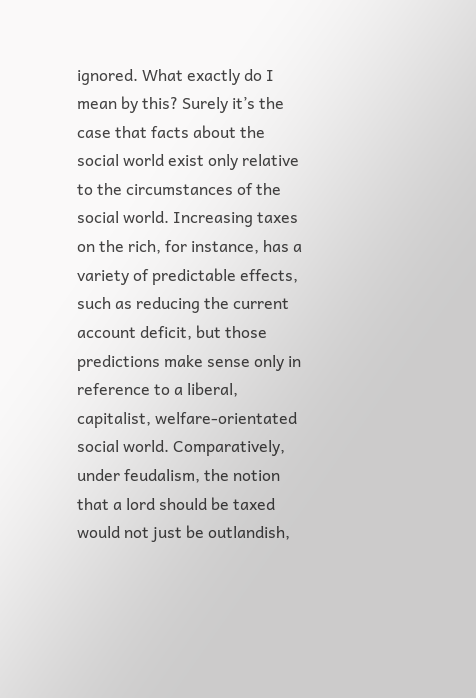ignored. What exactly do I mean by this? Surely it’s the case that facts about the social world exist only relative to the circumstances of the social world. Increasing taxes on the rich, for instance, has a variety of predictable effects, such as reducing the current account deficit, but those predictions make sense only in reference to a liberal, capitalist, welfare-orientated social world. Comparatively, under feudalism, the notion that a lord should be taxed would not just be outlandish,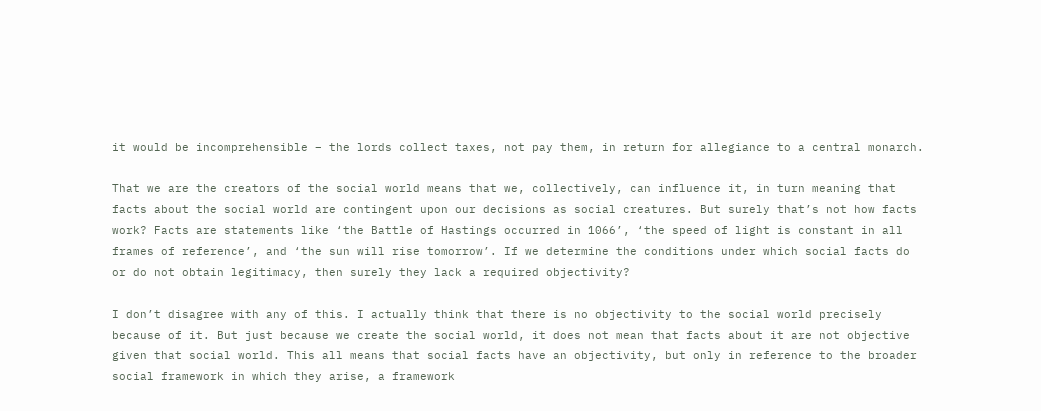it would be incomprehensible – the lords collect taxes, not pay them, in return for allegiance to a central monarch.

That we are the creators of the social world means that we, collectively, can influence it, in turn meaning that facts about the social world are contingent upon our decisions as social creatures. But surely that’s not how facts work? Facts are statements like ‘the Battle of Hastings occurred in 1066’, ‘the speed of light is constant in all frames of reference’, and ‘the sun will rise tomorrow’. If we determine the conditions under which social facts do or do not obtain legitimacy, then surely they lack a required objectivity?

I don’t disagree with any of this. I actually think that there is no objectivity to the social world precisely because of it. But just because we create the social world, it does not mean that facts about it are not objective given that social world. This all means that social facts have an objectivity, but only in reference to the broader social framework in which they arise, a framework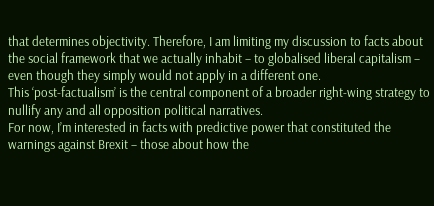that determines objectivity. Therefore, I am limiting my discussion to facts about the social framework that we actually inhabit – to globalised liberal capitalism – even though they simply would not apply in a different one.
This ‘post-factualism’ is the central component of a broader right-wing strategy to nullify any and all opposition political narratives.
For now, I’m interested in facts with predictive power that constituted the warnings against Brexit – those about how the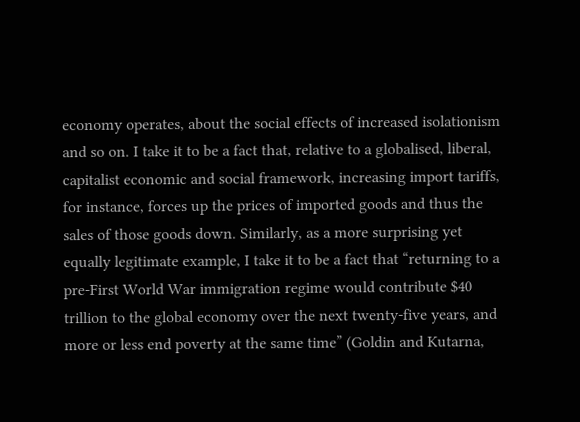economy operates, about the social effects of increased isolationism and so on. I take it to be a fact that, relative to a globalised, liberal, capitalist economic and social framework, increasing import tariffs, for instance, forces up the prices of imported goods and thus the sales of those goods down. Similarly, as a more surprising yet equally legitimate example, I take it to be a fact that “returning to a pre-First World War immigration regime would contribute $40 trillion to the global economy over the next twenty-five years, and more or less end poverty at the same time” (Goldin and Kutarna,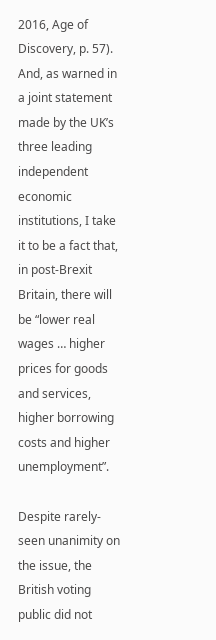2016, Age of Discovery, p. 57). And, as warned in a joint statement made by the UK’s three leading independent economic institutions, I take it to be a fact that, in post-Brexit Britain, there will be “lower real wages … higher prices for goods and services, higher borrowing costs and higher unemployment”.

Despite rarely-seen unanimity on the issue, the British voting public did not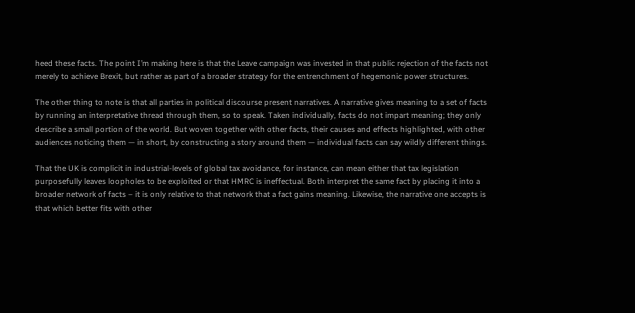heed these facts. The point I’m making here is that the Leave campaign was invested in that public rejection of the facts not merely to achieve Brexit, but rather as part of a broader strategy for the entrenchment of hegemonic power structures.

The other thing to note is that all parties in political discourse present narratives. A narrative gives meaning to a set of facts by running an interpretative thread through them, so to speak. Taken individually, facts do not impart meaning; they only describe a small portion of the world. But woven together with other facts, their causes and effects highlighted, with other audiences noticing them — in short, by constructing a story around them — individual facts can say wildly different things.

That the UK is complicit in industrial-levels of global tax avoidance, for instance, can mean either that tax legislation purposefully leaves loopholes to be exploited or that HMRC is ineffectual. Both interpret the same fact by placing it into a broader network of facts – it is only relative to that network that a fact gains meaning. Likewise, the narrative one accepts is that which better fits with other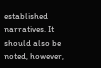established narratives. It should also be noted, however,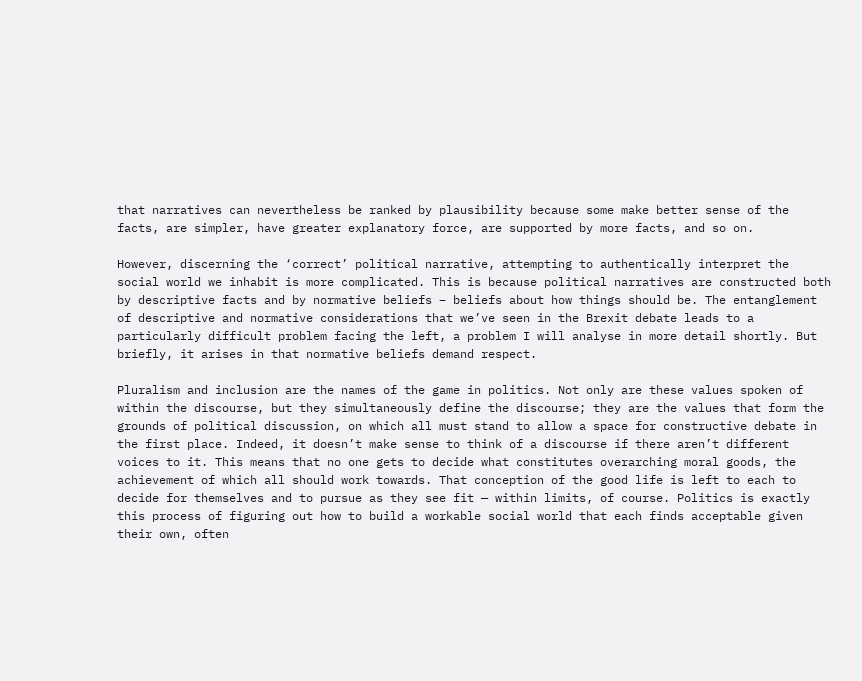that narratives can nevertheless be ranked by plausibility because some make better sense of the facts, are simpler, have greater explanatory force, are supported by more facts, and so on.

However, discerning the ‘correct’ political narrative, attempting to authentically interpret the social world we inhabit is more complicated. This is because political narratives are constructed both by descriptive facts and by normative beliefs – beliefs about how things should be. The entanglement of descriptive and normative considerations that we’ve seen in the Brexit debate leads to a particularly difficult problem facing the left, a problem I will analyse in more detail shortly. But briefly, it arises in that normative beliefs demand respect.

Pluralism and inclusion are the names of the game in politics. Not only are these values spoken of within the discourse, but they simultaneously define the discourse; they are the values that form the grounds of political discussion, on which all must stand to allow a space for constructive debate in the first place. Indeed, it doesn’t make sense to think of a discourse if there aren’t different voices to it. This means that no one gets to decide what constitutes overarching moral goods, the achievement of which all should work towards. That conception of the good life is left to each to decide for themselves and to pursue as they see fit — within limits, of course. Politics is exactly this process of figuring out how to build a workable social world that each finds acceptable given their own, often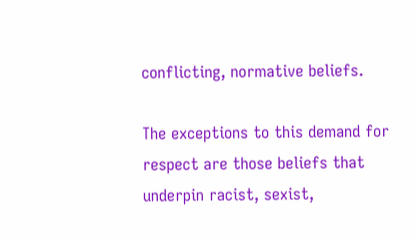conflicting, normative beliefs.

The exceptions to this demand for respect are those beliefs that underpin racist, sexist,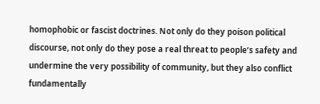homophobic or fascist doctrines. Not only do they poison political discourse, not only do they pose a real threat to people’s safety and undermine the very possibility of community, but they also conflict fundamentally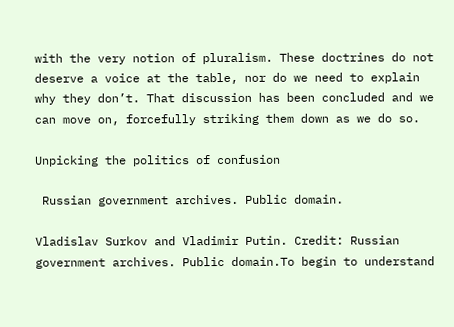with the very notion of pluralism. These doctrines do not deserve a voice at the table, nor do we need to explain why they don’t. That discussion has been concluded and we can move on, forcefully striking them down as we do so.

Unpicking the politics of confusion

 Russian government archives. Public domain.

Vladislav Surkov and Vladimir Putin. Credit: Russian government archives. Public domain.To begin to understand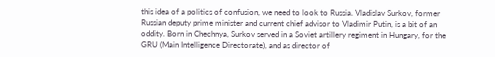this idea of a politics of confusion, we need to look to Russia. Vladislav Surkov, former Russian deputy prime minister and current chief advisor to Vladimir Putin, is a bit of an oddity. Born in Chechnya, Surkov served in a Soviet artillery regiment in Hungary, for the GRU (Main Intelligence Directorate), and as director of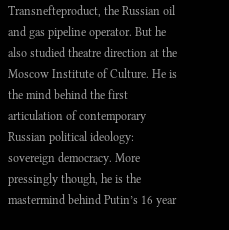Transnefteproduct, the Russian oil and gas pipeline operator. But he also studied theatre direction at the Moscow Institute of Culture. He is the mind behind the first articulation of contemporary Russian political ideology: sovereign democracy. More pressingly though, he is the mastermind behind Putin’s 16 year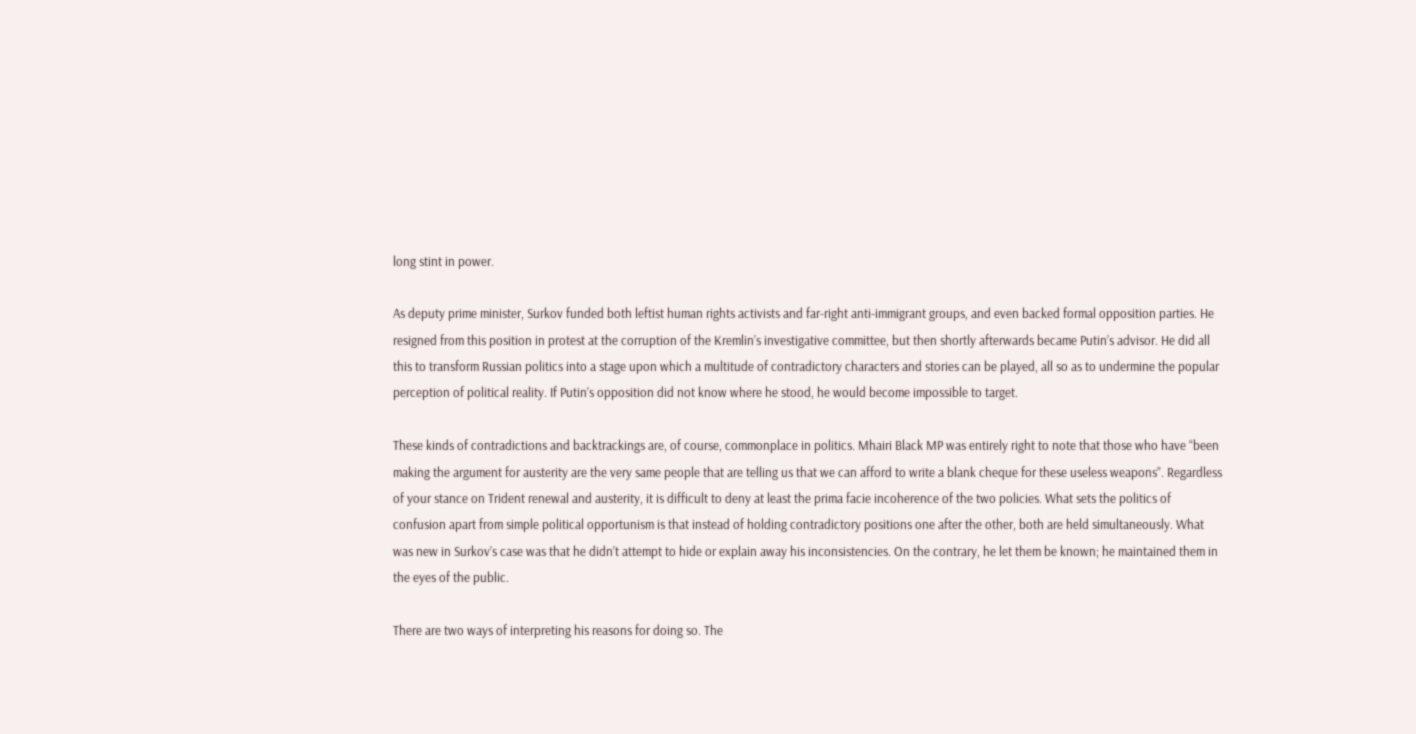long stint in power.

As deputy prime minister, Surkov funded both leftist human rights activists and far-right anti-immigrant groups, and even backed formal opposition parties. He resigned from this position in protest at the corruption of the Kremlin’s investigative committee, but then shortly afterwards became Putin’s advisor. He did all this to transform Russian politics into a stage upon which a multitude of contradictory characters and stories can be played, all so as to undermine the popular perception of political reality. If Putin’s opposition did not know where he stood, he would become impossible to target.

These kinds of contradictions and backtrackings are, of course, commonplace in politics. Mhairi Black MP was entirely right to note that those who have “been making the argument for austerity are the very same people that are telling us that we can afford to write a blank cheque for these useless weapons”. Regardless of your stance on Trident renewal and austerity, it is difficult to deny at least the prima facie incoherence of the two policies. What sets the politics of confusion apart from simple political opportunism is that instead of holding contradictory positions one after the other, both are held simultaneously. What was new in Surkov’s case was that he didn’t attempt to hide or explain away his inconsistencies. On the contrary, he let them be known; he maintained them in the eyes of the public.

There are two ways of interpreting his reasons for doing so. The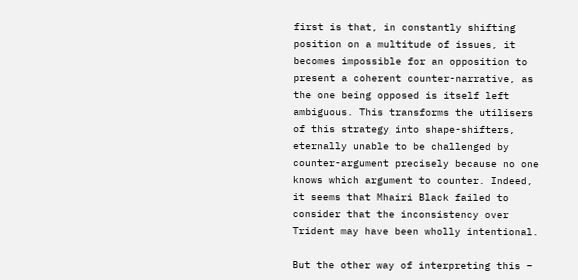first is that, in constantly shifting position on a multitude of issues, it becomes impossible for an opposition to present a coherent counter-narrative, as the one being opposed is itself left ambiguous. This transforms the utilisers of this strategy into shape-shifters, eternally unable to be challenged by counter-argument precisely because no one knows which argument to counter. Indeed, it seems that Mhairi Black failed to consider that the inconsistency over Trident may have been wholly intentional.

But the other way of interpreting this –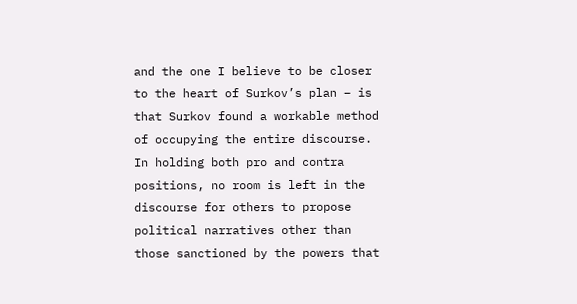and the one I believe to be closer to the heart of Surkov’s plan – is that Surkov found a workable method of occupying the entire discourse. In holding both pro and contra positions, no room is left in the discourse for others to propose political narratives other than those sanctioned by the powers that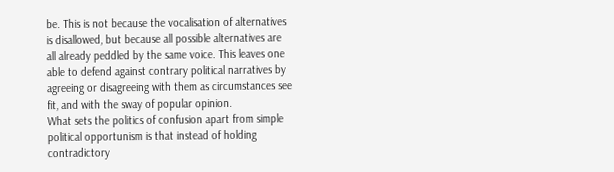be. This is not because the vocalisation of alternatives is disallowed, but because all possible alternatives are all already peddled by the same voice. This leaves one able to defend against contrary political narratives by agreeing or disagreeing with them as circumstances see fit, and with the sway of popular opinion.
What sets the politics of confusion apart from simple political opportunism is that instead of holding contradictory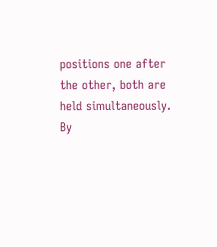positions one after the other, both are held simultaneously.
By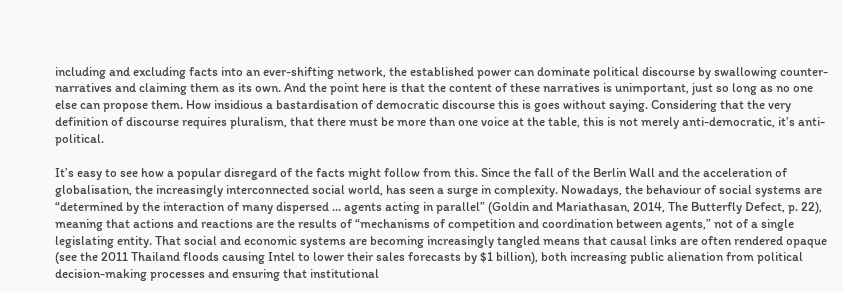including and excluding facts into an ever-shifting network, the established power can dominate political discourse by swallowing counter-narratives and claiming them as its own. And the point here is that the content of these narratives is unimportant, just so long as no one else can propose them. How insidious a bastardisation of democratic discourse this is goes without saying. Considering that the very definition of discourse requires pluralism, that there must be more than one voice at the table, this is not merely anti-democratic, it’s anti-political.

It’s easy to see how a popular disregard of the facts might follow from this. Since the fall of the Berlin Wall and the acceleration of globalisation, the increasingly interconnected social world, has seen a surge in complexity. Nowadays, the behaviour of social systems are “determined by the interaction of many dispersed … agents acting in parallel” (Goldin and Mariathasan, 2014, The Butterfly Defect, p. 22), meaning that actions and reactions are the results of “mechanisms of competition and coordination between agents,” not of a single legislating entity. That social and economic systems are becoming increasingly tangled means that causal links are often rendered opaque (see the 2011 Thailand floods causing Intel to lower their sales forecasts by $1 billion), both increasing public alienation from political decision-making processes and ensuring that institutional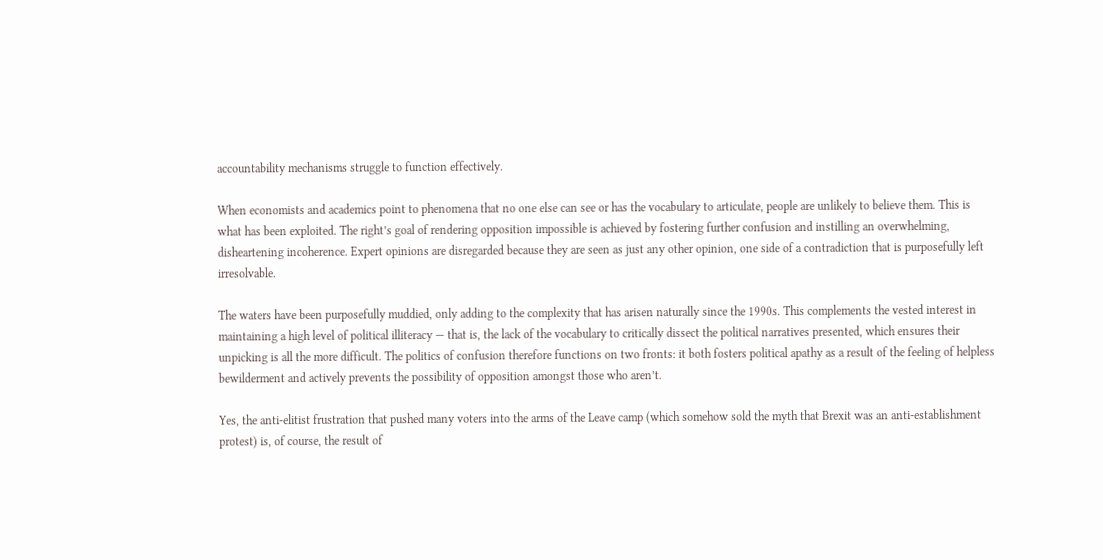accountability mechanisms struggle to function effectively.

When economists and academics point to phenomena that no one else can see or has the vocabulary to articulate, people are unlikely to believe them. This is what has been exploited. The right’s goal of rendering opposition impossible is achieved by fostering further confusion and instilling an overwhelming, disheartening incoherence. Expert opinions are disregarded because they are seen as just any other opinion, one side of a contradiction that is purposefully left irresolvable.

The waters have been purposefully muddied, only adding to the complexity that has arisen naturally since the 1990s. This complements the vested interest in maintaining a high level of political illiteracy — that is, the lack of the vocabulary to critically dissect the political narratives presented, which ensures their unpicking is all the more difficult. The politics of confusion therefore functions on two fronts: it both fosters political apathy as a result of the feeling of helpless bewilderment and actively prevents the possibility of opposition amongst those who aren’t.

Yes, the anti-elitist frustration that pushed many voters into the arms of the Leave camp (which somehow sold the myth that Brexit was an anti-establishment protest) is, of course, the result of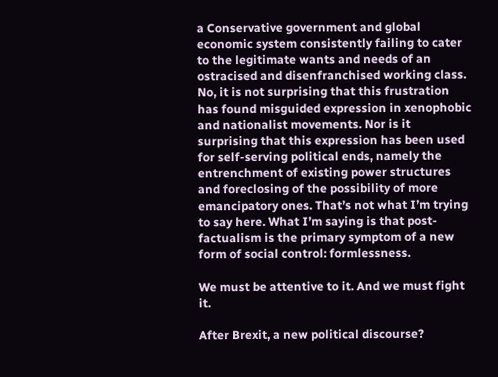a Conservative government and global economic system consistently failing to cater to the legitimate wants and needs of an ostracised and disenfranchised working class. No, it is not surprising that this frustration has found misguided expression in xenophobic and nationalist movements. Nor is it surprising that this expression has been used for self-serving political ends, namely the entrenchment of existing power structures and foreclosing of the possibility of more emancipatory ones. That’s not what I’m trying to say here. What I’m saying is that post-factualism is the primary symptom of a new form of social control: formlessness.

We must be attentive to it. And we must fight it.

After Brexit, a new political discourse?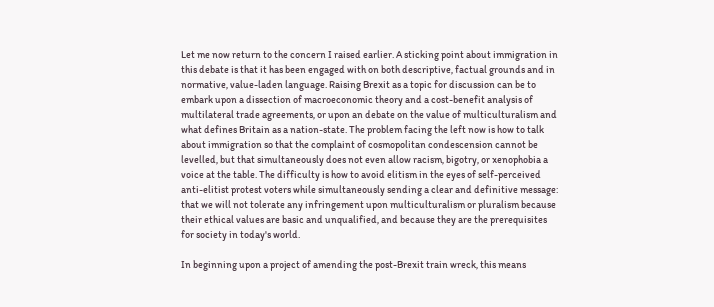Let me now return to the concern I raised earlier. A sticking point about immigration in this debate is that it has been engaged with on both descriptive, factual grounds and in normative, value-laden language. Raising Brexit as a topic for discussion can be to embark upon a dissection of macroeconomic theory and a cost-benefit analysis of multilateral trade agreements, or upon an debate on the value of multiculturalism and what defines Britain as a nation-state. The problem facing the left now is how to talk about immigration so that the complaint of cosmopolitan condescension cannot be levelled, but that simultaneously does not even allow racism, bigotry, or xenophobia a voice at the table. The difficulty is how to avoid elitism in the eyes of self-perceived anti-elitist protest voters while simultaneously sending a clear and definitive message: that we will not tolerate any infringement upon multiculturalism or pluralism because their ethical values are basic and unqualified, and because they are the prerequisites for society in today's world.

In beginning upon a project of amending the post-Brexit train wreck, this means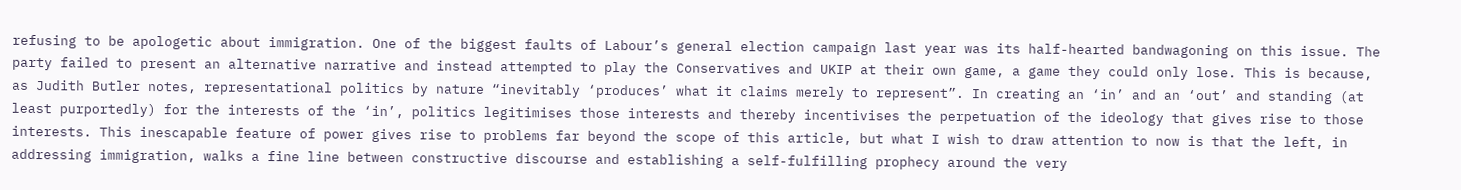refusing to be apologetic about immigration. One of the biggest faults of Labour’s general election campaign last year was its half-hearted bandwagoning on this issue. The party failed to present an alternative narrative and instead attempted to play the Conservatives and UKIP at their own game, a game they could only lose. This is because, as Judith Butler notes, representational politics by nature “inevitably ‘produces’ what it claims merely to represent”. In creating an ‘in’ and an ‘out’ and standing (at least purportedly) for the interests of the ‘in’, politics legitimises those interests and thereby incentivises the perpetuation of the ideology that gives rise to those interests. This inescapable feature of power gives rise to problems far beyond the scope of this article, but what I wish to draw attention to now is that the left, in addressing immigration, walks a fine line between constructive discourse and establishing a self-fulfilling prophecy around the very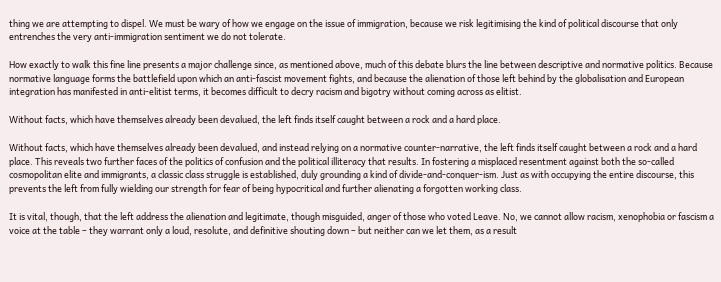thing we are attempting to dispel. We must be wary of how we engage on the issue of immigration, because we risk legitimising the kind of political discourse that only entrenches the very anti-immigration sentiment we do not tolerate.

How exactly to walk this fine line presents a major challenge since, as mentioned above, much of this debate blurs the line between descriptive and normative politics. Because normative language forms the battlefield upon which an anti-fascist movement fights, and because the alienation of those left behind by the globalisation and European integration has manifested in anti-elitist terms, it becomes difficult to decry racism and bigotry without coming across as elitist.

Without facts, which have themselves already been devalued, the left finds itself caught between a rock and a hard place.

Without facts, which have themselves already been devalued, and instead relying on a normative counter-narrative, the left finds itself caught between a rock and a hard place. This reveals two further faces of the politics of confusion and the political illiteracy that results. In fostering a misplaced resentment against both the so-called cosmopolitan elite and immigrants, a classic class struggle is established, duly grounding a kind of divide-and-conquer-ism. Just as with occupying the entire discourse, this prevents the left from fully wielding our strength for fear of being hypocritical and further alienating a forgotten working class.

It is vital, though, that the left address the alienation and legitimate, though misguided, anger of those who voted Leave. No, we cannot allow racism, xenophobia or fascism a voice at the table – they warrant only a loud, resolute, and definitive shouting down – but neither can we let them, as a result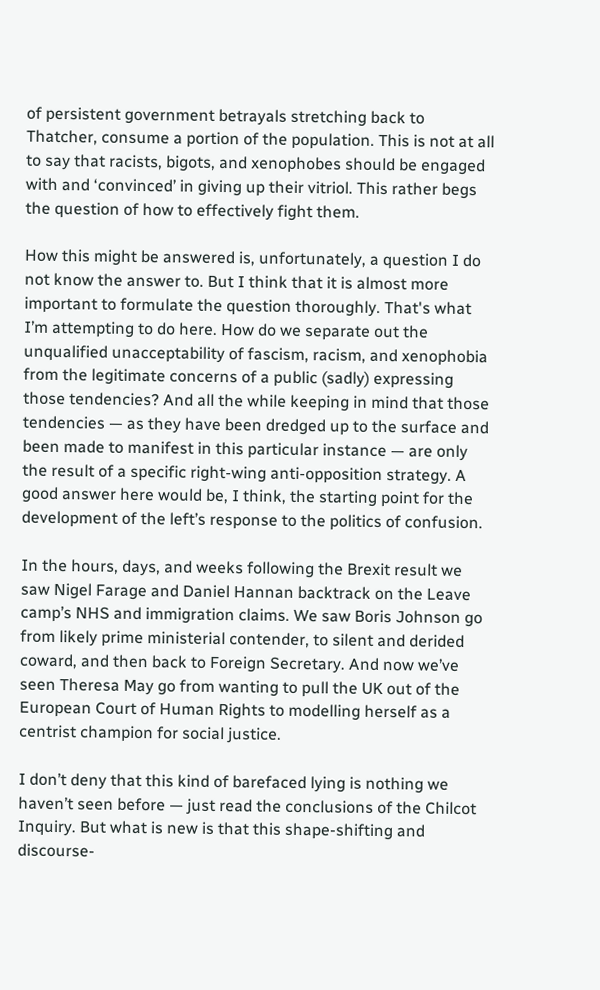of persistent government betrayals stretching back to Thatcher, consume a portion of the population. This is not at all to say that racists, bigots, and xenophobes should be engaged with and ‘convinced’ in giving up their vitriol. This rather begs the question of how to effectively fight them.

How this might be answered is, unfortunately, a question I do not know the answer to. But I think that it is almost more important to formulate the question thoroughly. That's what I’m attempting to do here. How do we separate out the unqualified unacceptability of fascism, racism, and xenophobia from the legitimate concerns of a public (sadly) expressing those tendencies? And all the while keeping in mind that those tendencies — as they have been dredged up to the surface and been made to manifest in this particular instance — are only the result of a specific right-wing anti-opposition strategy. A good answer here would be, I think, the starting point for the development of the left’s response to the politics of confusion.

In the hours, days, and weeks following the Brexit result we saw Nigel Farage and Daniel Hannan backtrack on the Leave camp’s NHS and immigration claims. We saw Boris Johnson go from likely prime ministerial contender, to silent and derided coward, and then back to Foreign Secretary. And now we’ve seen Theresa May go from wanting to pull the UK out of the European Court of Human Rights to modelling herself as a centrist champion for social justice.

I don’t deny that this kind of barefaced lying is nothing we haven’t seen before — just read the conclusions of the Chilcot Inquiry. But what is new is that this shape-shifting and discourse-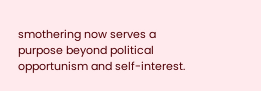smothering now serves a purpose beyond political opportunism and self-interest.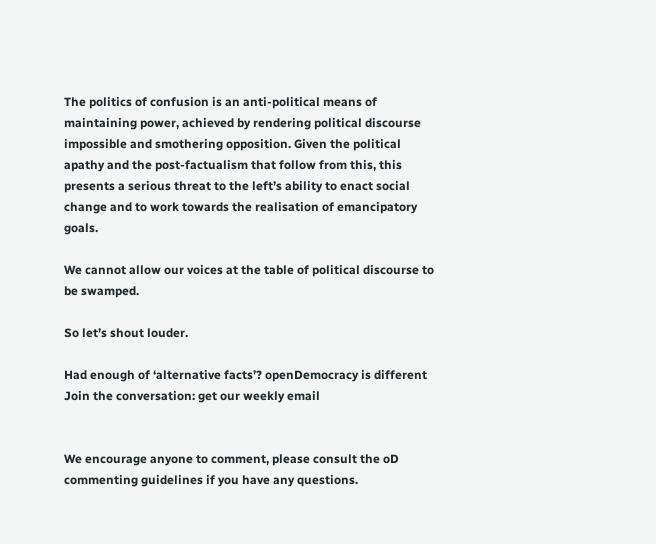The politics of confusion is an anti-political means of maintaining power, achieved by rendering political discourse impossible and smothering opposition. Given the political apathy and the post-factualism that follow from this, this presents a serious threat to the left’s ability to enact social change and to work towards the realisation of emancipatory goals.

We cannot allow our voices at the table of political discourse to be swamped.

So let’s shout louder.

Had enough of ‘alternative facts’? openDemocracy is different Join the conversation: get our weekly email


We encourage anyone to comment, please consult the oD commenting guidelines if you have any questions.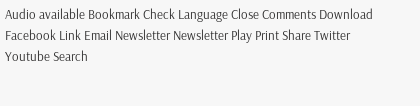Audio available Bookmark Check Language Close Comments Download Facebook Link Email Newsletter Newsletter Play Print Share Twitter Youtube Search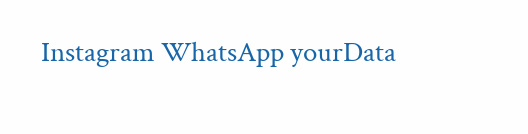Instagram WhatsApp yourData